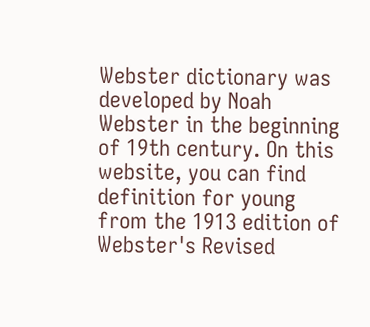Webster dictionary was developed by Noah Webster in the beginning of 19th century. On this website, you can find definition for young from the 1913 edition of Webster's Revised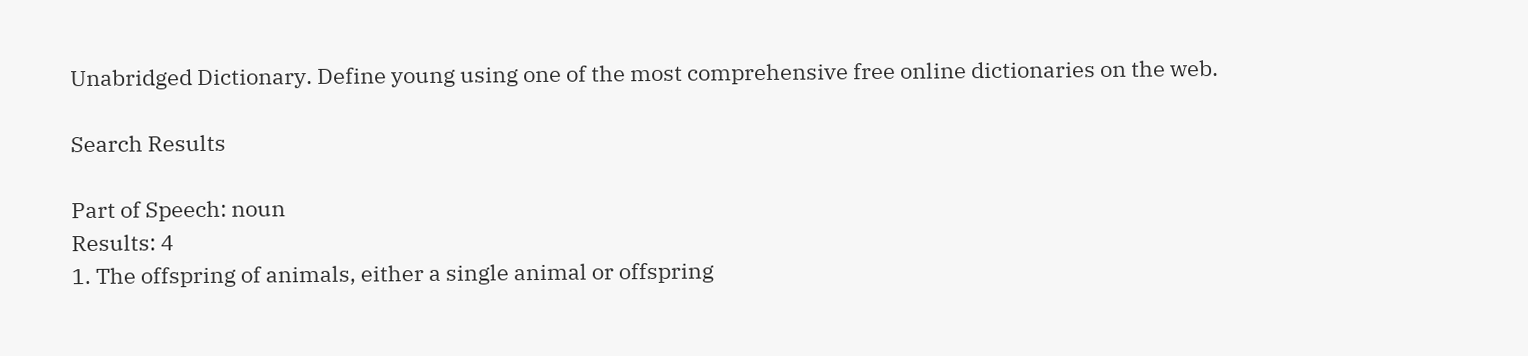Unabridged Dictionary. Define young using one of the most comprehensive free online dictionaries on the web.

Search Results

Part of Speech: noun
Results: 4
1. The offspring of animals, either a single animal or offspring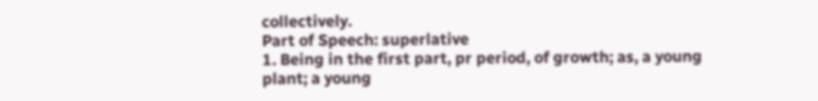collectively.
Part of Speech: superlative
1. Being in the first part, pr period, of growth; as, a young plant; a young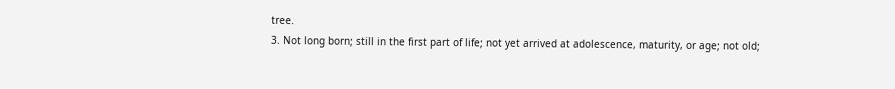tree.
3. Not long born; still in the first part of life; not yet arrived at adolescence, maturity, or age; not old;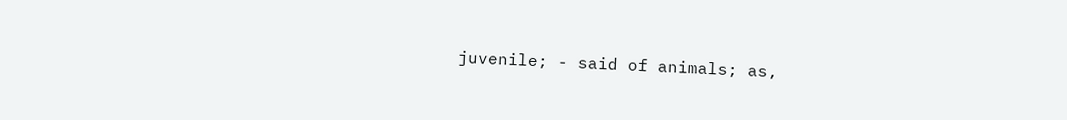juvenile; - said of animals; as,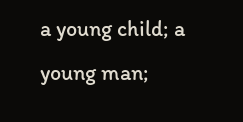a young child; a young man;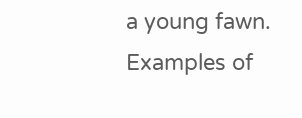a young fawn.
Examples of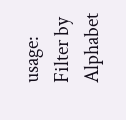usage:
Filter by Alphabet